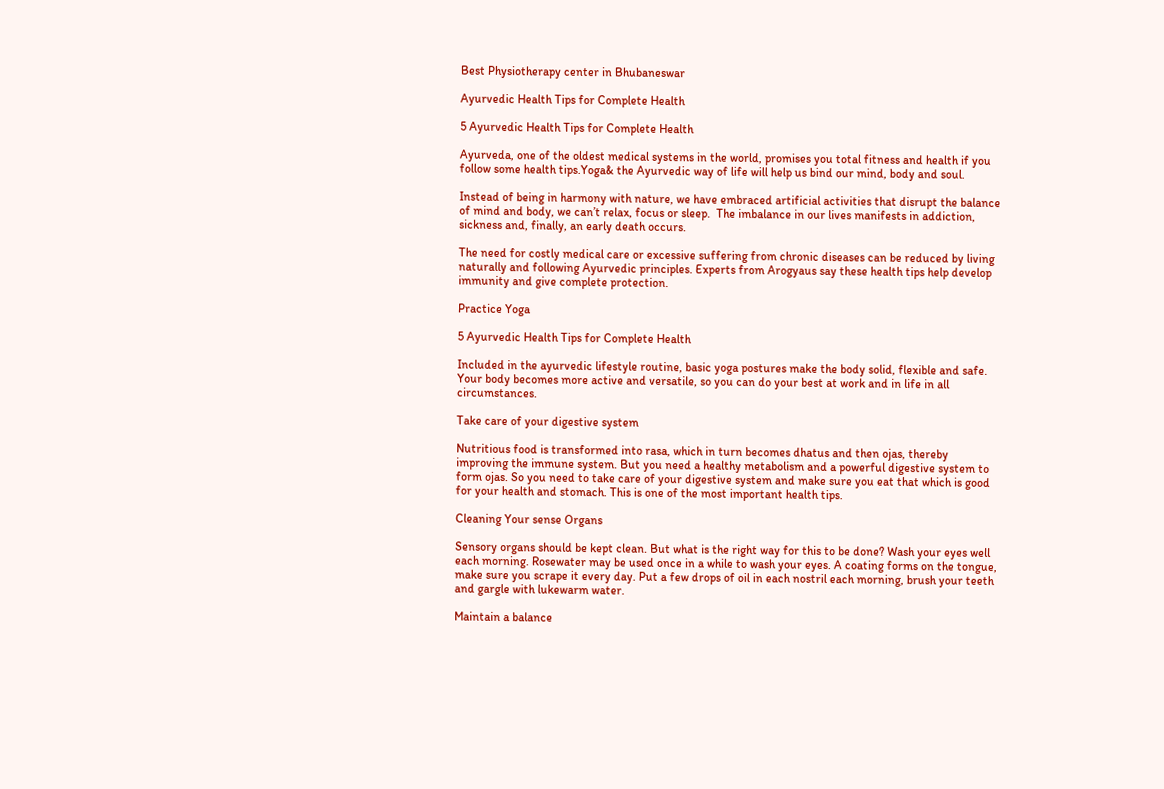Best Physiotherapy center in Bhubaneswar

Ayurvedic Health Tips for Complete Health

5 Ayurvedic Health Tips for Complete Health

Ayurveda, one of the oldest medical systems in the world, promises you total fitness and health if you follow some health tips.Yoga& the Ayurvedic way of life will help us bind our mind, body and soul.

Instead of being in harmony with nature, we have embraced artificial activities that disrupt the balance of mind and body, we can’t relax, focus or sleep.  The imbalance in our lives manifests in addiction, sickness and, finally, an early death occurs.

The need for costly medical care or excessive suffering from chronic diseases can be reduced by living naturally and following Ayurvedic principles. Experts from Arogyaus say these health tips help develop immunity and give complete protection.

Practice Yoga

5 Ayurvedic Health Tips for Complete Health

Included in the ayurvedic lifestyle routine, basic yoga postures make the body solid, flexible and safe. Your body becomes more active and versatile, so you can do your best at work and in life in all circumstances.

Take care of your digestive system

Nutritious food is transformed into rasa, which in turn becomes dhatus and then ojas, thereby improving the immune system. But you need a healthy metabolism and a powerful digestive system to form ojas. So you need to take care of your digestive system and make sure you eat that which is good for your health and stomach. This is one of the most important health tips.

Cleaning Your sense Organs

Sensory organs should be kept clean. But what is the right way for this to be done? Wash your eyes well each morning. Rosewater may be used once in a while to wash your eyes. A coating forms on the tongue, make sure you scrape it every day. Put a few drops of oil in each nostril each morning, brush your teeth and gargle with lukewarm water.

Maintain a balance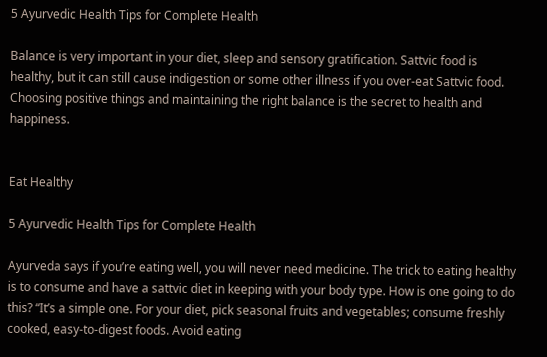5 Ayurvedic Health Tips for Complete Health

Balance is very important in your diet, sleep and sensory gratification. Sattvic food is healthy, but it can still cause indigestion or some other illness if you over-eat Sattvic food. Choosing positive things and maintaining the right balance is the secret to health and happiness.


Eat Healthy

5 Ayurvedic Health Tips for Complete Health

Ayurveda says if you’re eating well, you will never need medicine. The trick to eating healthy is to consume and have a sattvic diet in keeping with your body type. How is one going to do this? “It’s a simple one. For your diet, pick seasonal fruits and vegetables; consume freshly cooked, easy-to-digest foods. Avoid eating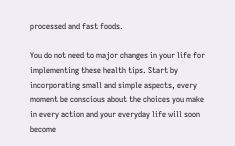processed and fast foods.

You do not need to major changes in your life for implementing these health tips. Start by incorporating small and simple aspects, every moment be conscious about the choices you make in every action and your everyday life will soon become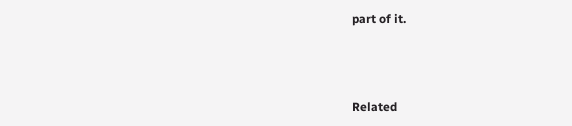part of it.



Related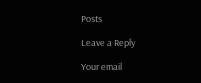Posts

Leave a Reply

Your email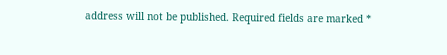address will not be published. Required fields are marked *